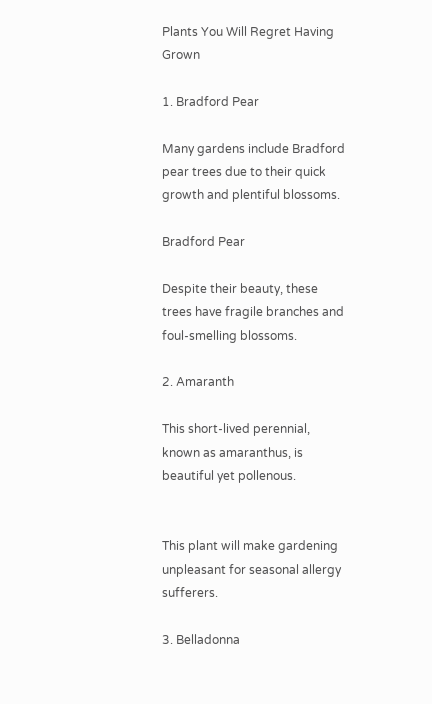Plants You Will Regret Having Grown

1. Bradford Pear

Many gardens include Bradford pear trees due to their quick growth and plentiful blossoms.

Bradford Pear

Despite their beauty, these trees have fragile branches and foul-smelling blossoms.

2. Amaranth

This short-lived perennial, known as amaranthus, is beautiful yet pollenous.


This plant will make gardening unpleasant for seasonal allergy sufferers.

3. Belladonna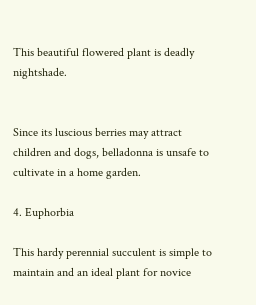This beautiful flowered plant is deadly nightshade.


Since its luscious berries may attract children and dogs, belladonna is unsafe to cultivate in a home garden.

4. Euphorbia

This hardy perennial succulent is simple to maintain and an ideal plant for novice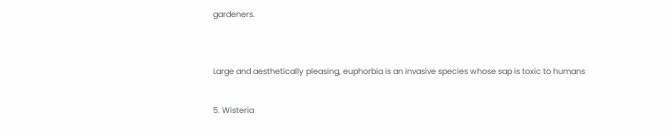gardeners.


Large and aesthetically pleasing, euphorbia is an invasive species whose sap is toxic to humans

5. Wisteria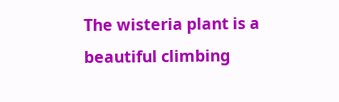The wisteria plant is a beautiful climbing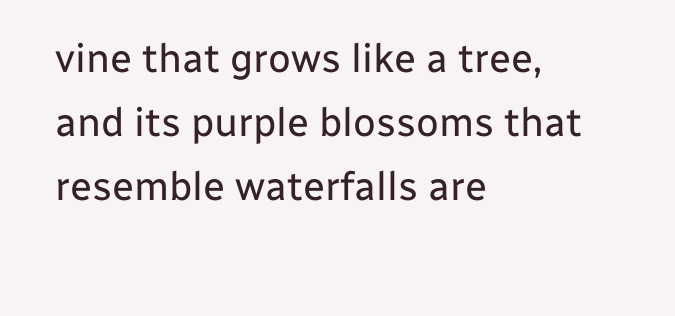vine that grows like a tree, and its purple blossoms that resemble waterfalls are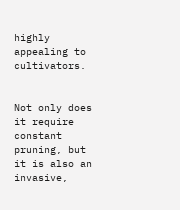highly appealing to cultivators.


Not only does it require constant pruning, but it is also an invasive,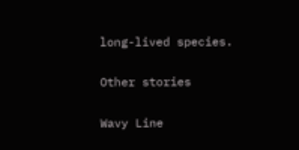long-lived species.

Other stories

Wavy Line